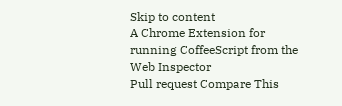Skip to content
A Chrome Extension for running CoffeeScript from the Web Inspector
Pull request Compare This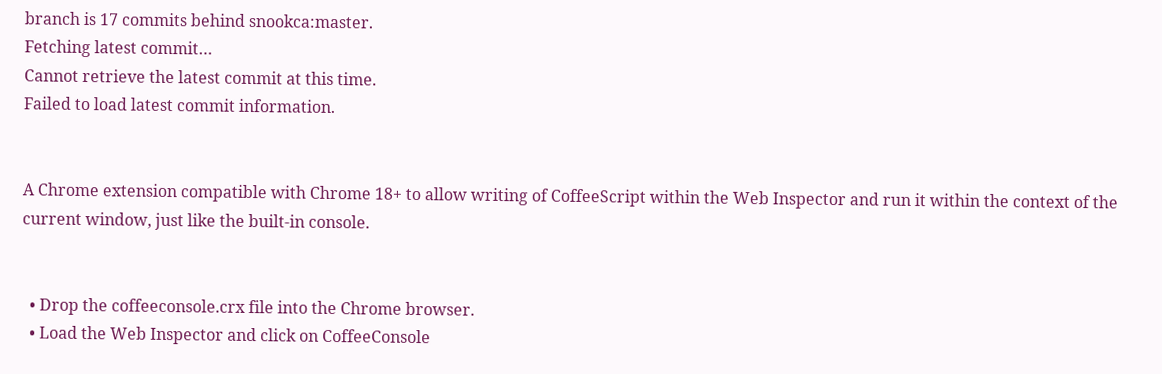branch is 17 commits behind snookca:master.
Fetching latest commit…
Cannot retrieve the latest commit at this time.
Failed to load latest commit information.


A Chrome extension compatible with Chrome 18+ to allow writing of CoffeeScript within the Web Inspector and run it within the context of the current window, just like the built-in console.


  • Drop the coffeeconsole.crx file into the Chrome browser.
  • Load the Web Inspector and click on CoffeeConsole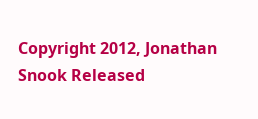Copyright 2012, Jonathan Snook Released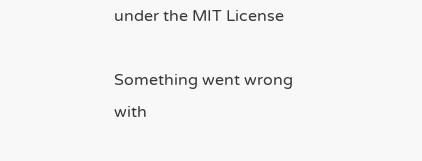under the MIT License

Something went wrong with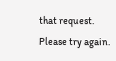that request. Please try again.